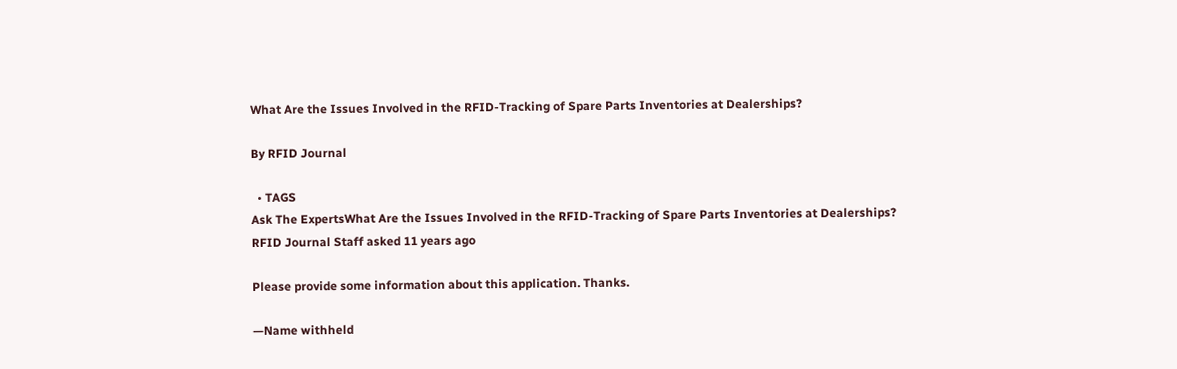What Are the Issues Involved in the RFID-Tracking of Spare Parts Inventories at Dealerships?

By RFID Journal

  • TAGS
Ask The ExpertsWhat Are the Issues Involved in the RFID-Tracking of Spare Parts Inventories at Dealerships?
RFID Journal Staff asked 11 years ago

Please provide some information about this application. Thanks.

—Name withheld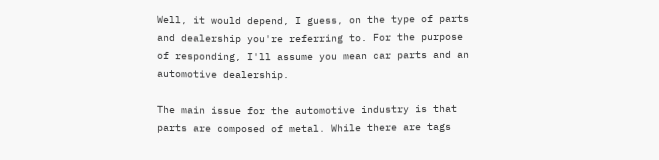Well, it would depend, I guess, on the type of parts and dealership you're referring to. For the purpose of responding, I'll assume you mean car parts and an automotive dealership.

The main issue for the automotive industry is that parts are composed of metal. While there are tags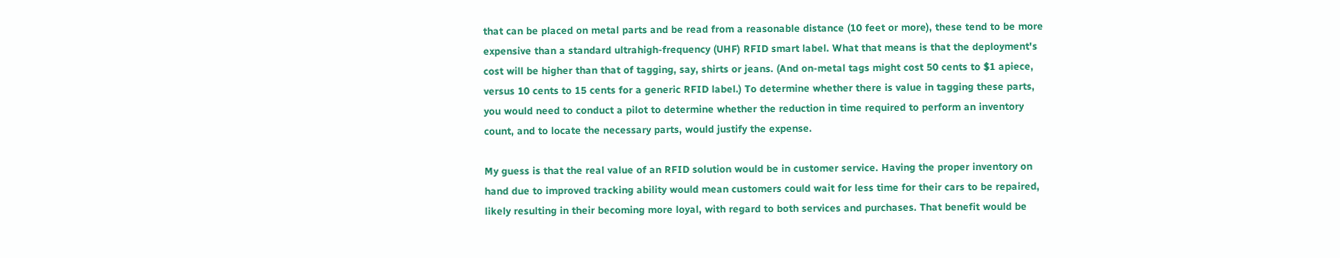that can be placed on metal parts and be read from a reasonable distance (10 feet or more), these tend to be more expensive than a standard ultrahigh-frequency (UHF) RFID smart label. What that means is that the deployment's cost will be higher than that of tagging, say, shirts or jeans. (And on-metal tags might cost 50 cents to $1 apiece, versus 10 cents to 15 cents for a generic RFID label.) To determine whether there is value in tagging these parts, you would need to conduct a pilot to determine whether the reduction in time required to perform an inventory count, and to locate the necessary parts, would justify the expense.

My guess is that the real value of an RFID solution would be in customer service. Having the proper inventory on hand due to improved tracking ability would mean customers could wait for less time for their cars to be repaired, likely resulting in their becoming more loyal, with regard to both services and purchases. That benefit would be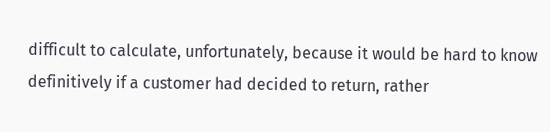difficult to calculate, unfortunately, because it would be hard to know definitively if a customer had decided to return, rather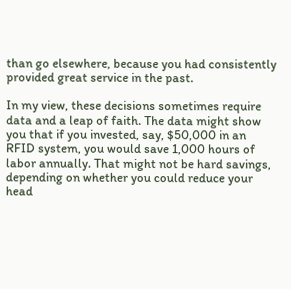than go elsewhere, because you had consistently provided great service in the past.

In my view, these decisions sometimes require data and a leap of faith. The data might show you that if you invested, say, $50,000 in an RFID system, you would save 1,000 hours of labor annually. That might not be hard savings, depending on whether you could reduce your head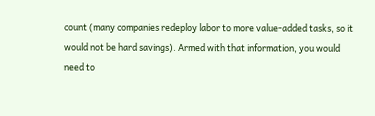count (many companies redeploy labor to more value-added tasks, so it would not be hard savings). Armed with that information, you would need to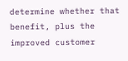determine whether that benefit, plus the improved customer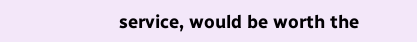service, would be worth the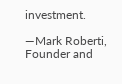investment.

—Mark Roberti, Founder and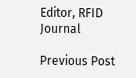Editor, RFID Journal

Previous Post